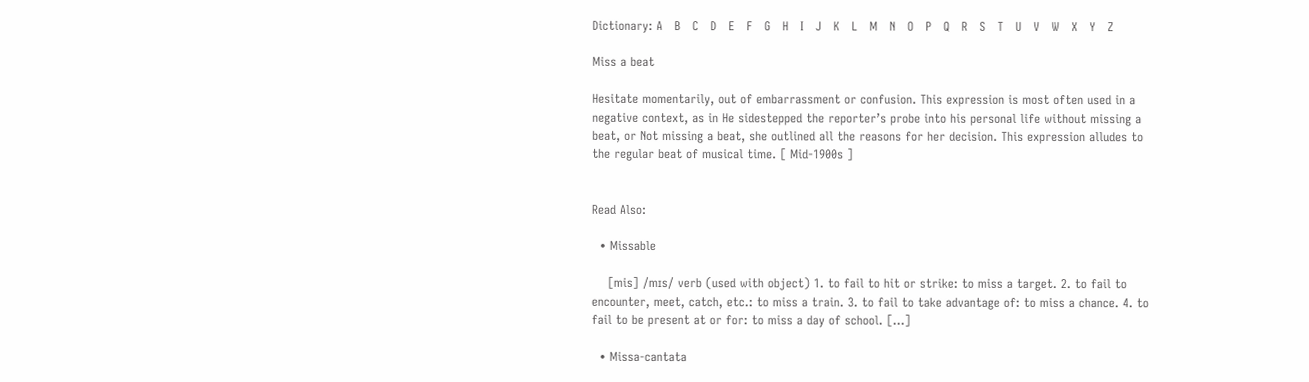Dictionary: A   B   C   D   E   F   G   H   I   J   K   L   M   N   O   P   Q   R   S   T   U   V   W   X   Y   Z

Miss a beat

Hesitate momentarily, out of embarrassment or confusion. This expression is most often used in a negative context, as in He sidestepped the reporter’s probe into his personal life without missing a beat, or Not missing a beat, she outlined all the reasons for her decision. This expression alludes to the regular beat of musical time. [ Mid-1900s ]


Read Also:

  • Missable

    [mis] /mɪs/ verb (used with object) 1. to fail to hit or strike: to miss a target. 2. to fail to encounter, meet, catch, etc.: to miss a train. 3. to fail to take advantage of: to miss a chance. 4. to fail to be present at or for: to miss a day of school. […]

  • Missa-cantata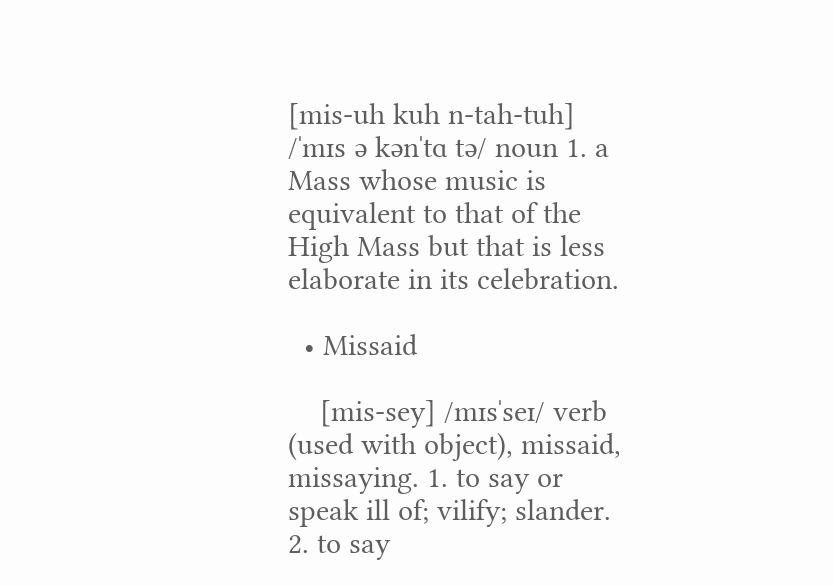[mis-uh kuh n-tah-tuh] /ˈmɪs ə kənˈtɑ tə/ noun 1. a Mass whose music is equivalent to that of the High Mass but that is less elaborate in its celebration.

  • Missaid

    [mis-sey] /mɪsˈseɪ/ verb (used with object), missaid, missaying. 1. to say or speak ill of; vilify; slander. 2. to say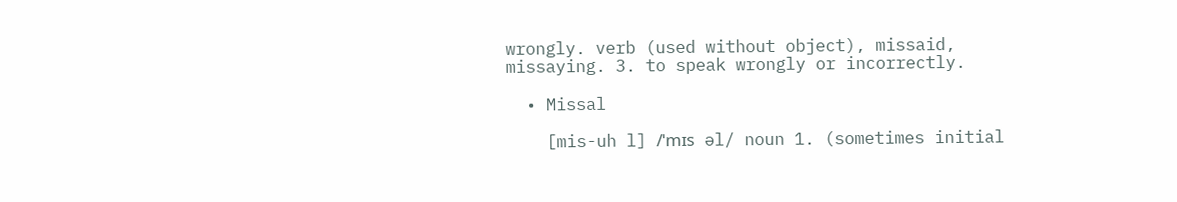wrongly. verb (used without object), missaid, missaying. 3. to speak wrongly or incorrectly.

  • Missal

    [mis-uh l] /ˈmɪs əl/ noun 1. (sometimes initial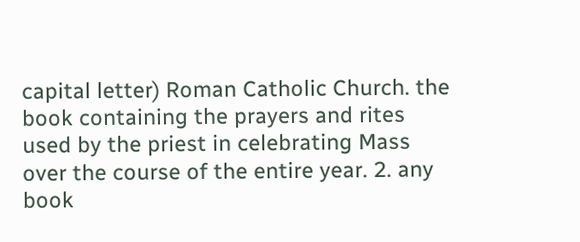capital letter) Roman Catholic Church. the book containing the prayers and rites used by the priest in celebrating Mass over the course of the entire year. 2. any book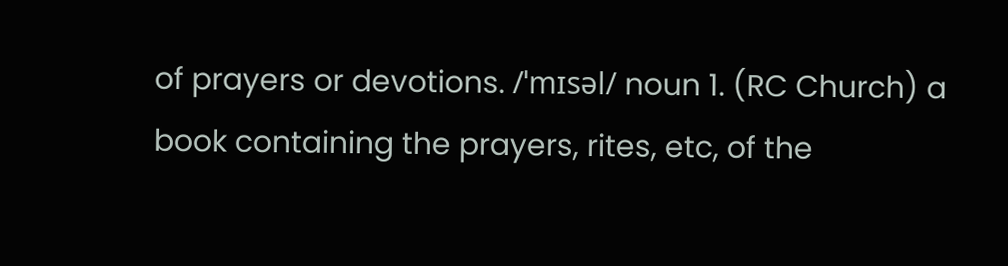of prayers or devotions. /ˈmɪsəl/ noun 1. (RC Church) a book containing the prayers, rites, etc, of the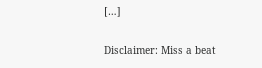[…]

Disclaimer: Miss a beat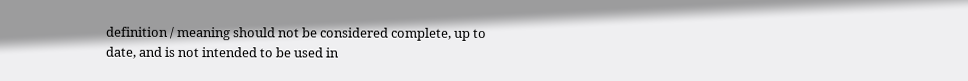definition / meaning should not be considered complete, up to date, and is not intended to be used in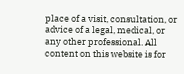place of a visit, consultation, or advice of a legal, medical, or any other professional. All content on this website is for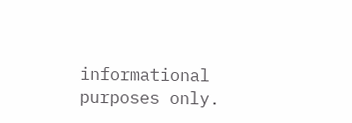informational purposes only.